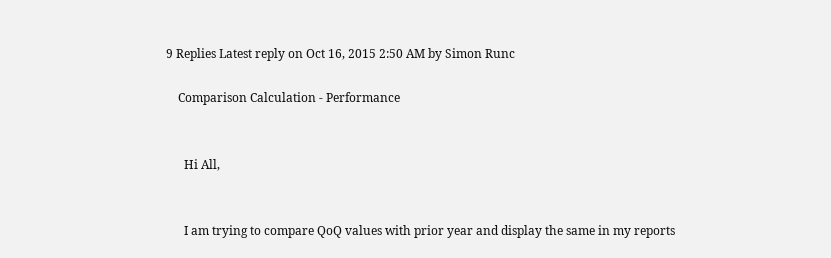9 Replies Latest reply on Oct 16, 2015 2:50 AM by Simon Runc

    Comparison Calculation - Performance


      Hi All,


      I am trying to compare QoQ values with prior year and display the same in my reports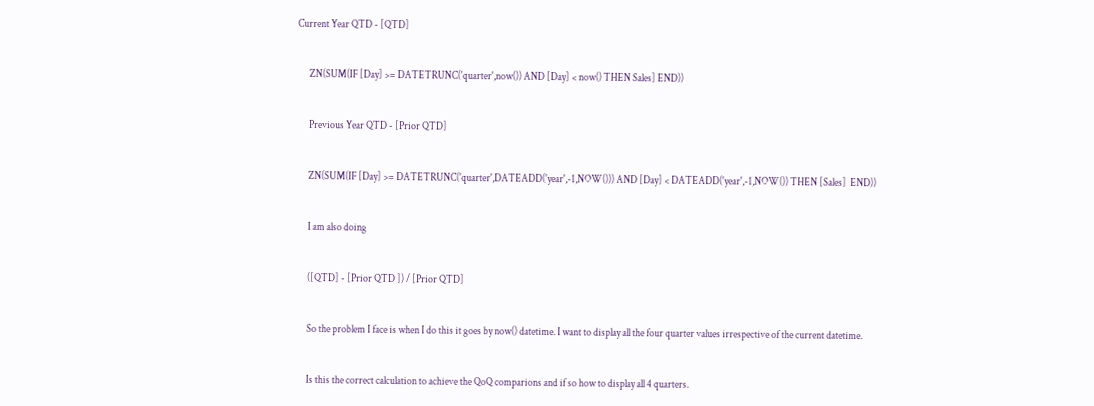Current Year QTD - [QTD]


      ZN(SUM(IF [Day] >= DATETRUNC('quarter',now()) AND [Day] < now() THEN Sales] END))


      Previous Year QTD - [Prior QTD]


      ZN(SUM(IF [Day] >= DATETRUNC('quarter',DATEADD('year',-1,NOW())) AND [Day] < DATEADD('year',-1,NOW()) THEN [Sales]  END))


      I am also doing


      ([QTD] - [Prior QTD ]) / [Prior QTD]


      So the problem I face is when I do this it goes by now() datetime. I want to display all the four quarter values irrespective of the current datetime.


      Is this the correct calculation to achieve the QoQ comparions and if so how to display all 4 quarters.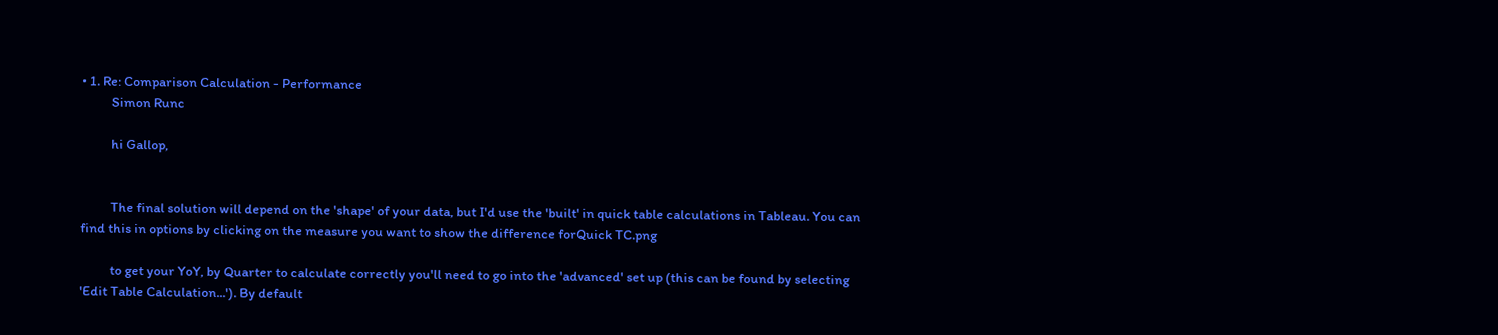• 1. Re: Comparison Calculation - Performance
          Simon Runc

          hi Gallop,


          The final solution will depend on the 'shape' of your data, but I'd use the 'built' in quick table calculations in Tableau. You can find this in options by clicking on the measure you want to show the difference forQuick TC.png

          to get your YoY, by Quarter to calculate correctly you'll need to go into the 'advanced' set up (this can be found by selecting 'Edit Table Calculation...'). By default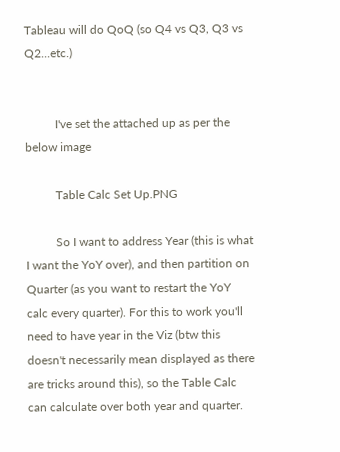Tableau will do QoQ (so Q4 vs Q3, Q3 vs Q2...etc.)


          I've set the attached up as per the below image

          Table Calc Set Up.PNG

          So I want to address Year (this is what I want the YoY over), and then partition on Quarter (as you want to restart the YoY calc every quarter). For this to work you'll need to have year in the Viz (btw this doesn't necessarily mean displayed as there are tricks around this), so the Table Calc can calculate over both year and quarter.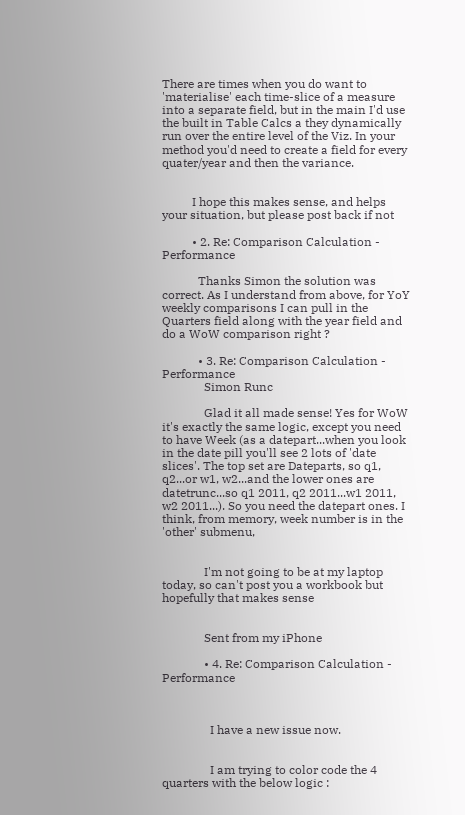There are times when you do want to 'materialise' each time-slice of a measure into a separate field, but in the main I'd use the built in Table Calcs a they dynamically run over the entire level of the Viz. In your method you'd need to create a field for every quater/year and then the variance.


          I hope this makes sense, and helps your situation, but please post back if not

          • 2. Re: Comparison Calculation - Performance

            Thanks Simon the solution was correct. As I understand from above, for YoY weekly comparisons I can pull in the Quarters field along with the year field and do a WoW comparison right ?

            • 3. Re: Comparison Calculation - Performance
              Simon Runc

              Glad it all made sense! Yes for WoW it's exactly the same logic, except you need to have Week (as a datepart...when you look in the date pill you'll see 2 lots of 'date slices'. The top set are Dateparts, so q1, q2...or w1, w2...and the lower ones are datetrunc...so q1 2011, q2 2011...w1 2011, w2 2011...). So you need the datepart ones. I think, from memory, week number is in the 'other' submenu,


              I'm not going to be at my laptop today, so can't post you a workbook but hopefully that makes sense


              Sent from my iPhone

              • 4. Re: Comparison Calculation - Performance



                I have a new issue now.


                I am trying to color code the 4 quarters with the below logic :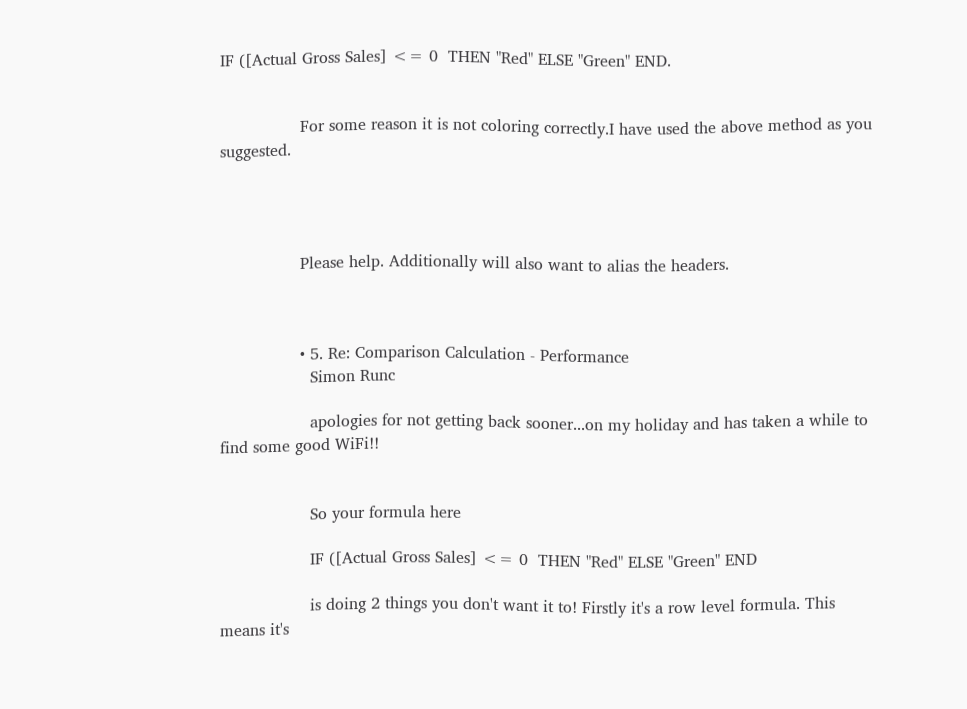IF ([Actual Gross Sales] <= 0  THEN "Red" ELSE "Green" END.


                For some reason it is not coloring correctly.I have used the above method as you suggested.




                Please help. Additionally will also want to alias the headers.



                • 5. Re: Comparison Calculation - Performance
                  Simon Runc

                  apologies for not getting back sooner...on my holiday and has taken a while to find some good WiFi!!


                  So your formula here

                  IF ([Actual Gross Sales] <= 0  THEN "Red" ELSE "Green" END

                  is doing 2 things you don't want it to! Firstly it's a row level formula. This means it's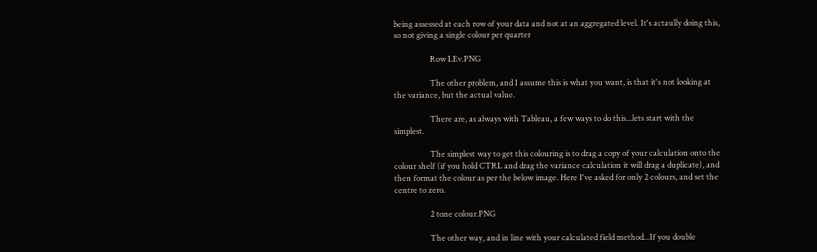being assessed at each row of your data and not at an aggregated level. It's actaully doing this, so not giving a single colour per quarter

                  Row LEv.PNG

                  The other problem, and I assume this is what you want, is that it's not looking at the variance, but the actual value.

                  There are, as always with Tableau, a few ways to do this...lets start with the simplest.

                  The simplest way to get this colouring is to drag a copy of your calculation onto the colour shelf (if you hold CTRL and drag the variance calculation it will drag a duplicate), and then format the colour as per the below image. Here I've asked for only 2 colours, and set the centre to zero.

                  2 tone colour.PNG

                  The other way, and in line with your calculated field method...If you double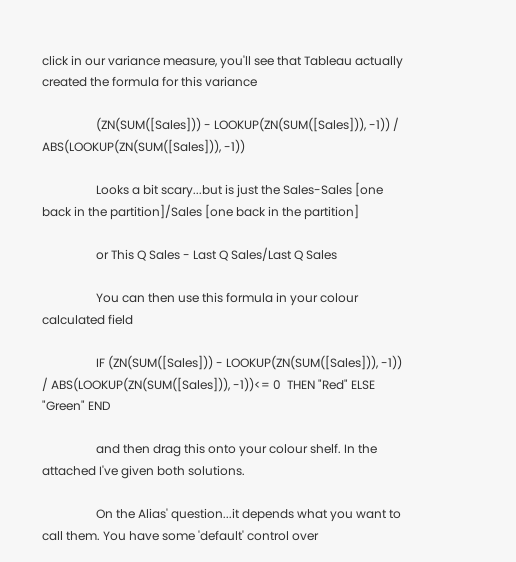click in our variance measure, you'll see that Tableau actually created the formula for this variance

                  (ZN(SUM([Sales])) - LOOKUP(ZN(SUM([Sales])), -1)) / ABS(LOOKUP(ZN(SUM([Sales])), -1))

                  Looks a bit scary...but is just the Sales-Sales [one back in the partition]/Sales [one back in the partition]

                  or This Q Sales - Last Q Sales/Last Q Sales

                  You can then use this formula in your colour calculated field

                  IF (ZN(SUM([Sales])) - LOOKUP(ZN(SUM([Sales])), -1)) / ABS(LOOKUP(ZN(SUM([Sales])), -1))<= 0  THEN "Red" ELSE "Green" END

                  and then drag this onto your colour shelf. In the attached I've given both solutions.

                  On the Alias' question...it depends what you want to call them. You have some 'default' control over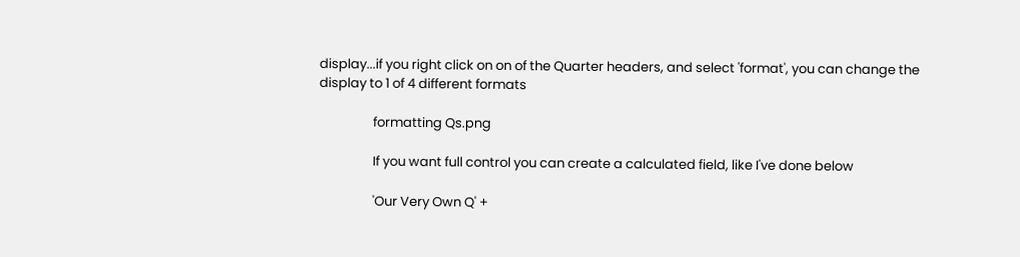display...if you right click on on of the Quarter headers, and select 'format', you can change the display to 1 of 4 different formats

                  formatting Qs.png

                  If you want full control you can create a calculated field, like I've done below

                  'Our Very Own Q' +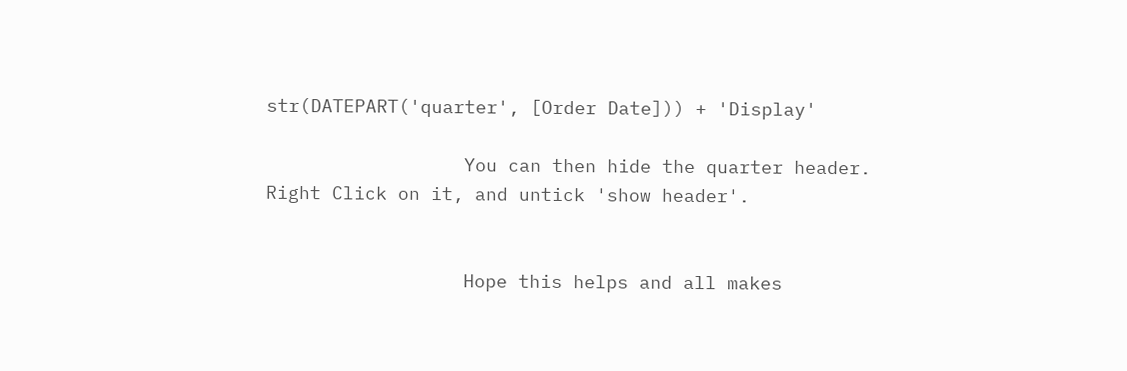str(DATEPART('quarter', [Order Date])) + 'Display'

                  You can then hide the quarter header. Right Click on it, and untick 'show header'.


                  Hope this helps and all makes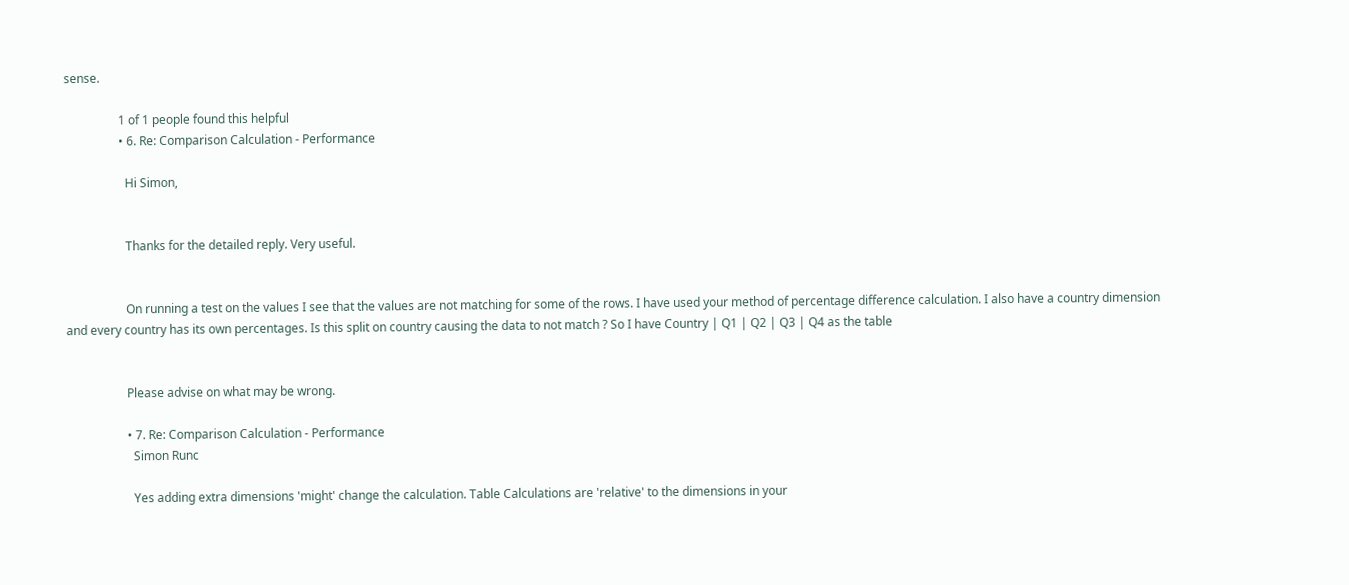sense.

                  1 of 1 people found this helpful
                  • 6. Re: Comparison Calculation - Performance

                    Hi Simon,


                    Thanks for the detailed reply. Very useful.


                    On running a test on the values I see that the values are not matching for some of the rows. I have used your method of percentage difference calculation. I also have a country dimension and every country has its own percentages. Is this split on country causing the data to not match ? So I have Country | Q1 | Q2 | Q3 | Q4 as the table


                    Please advise on what may be wrong.

                    • 7. Re: Comparison Calculation - Performance
                      Simon Runc

                      Yes adding extra dimensions 'might' change the calculation. Table Calculations are 'relative' to the dimensions in your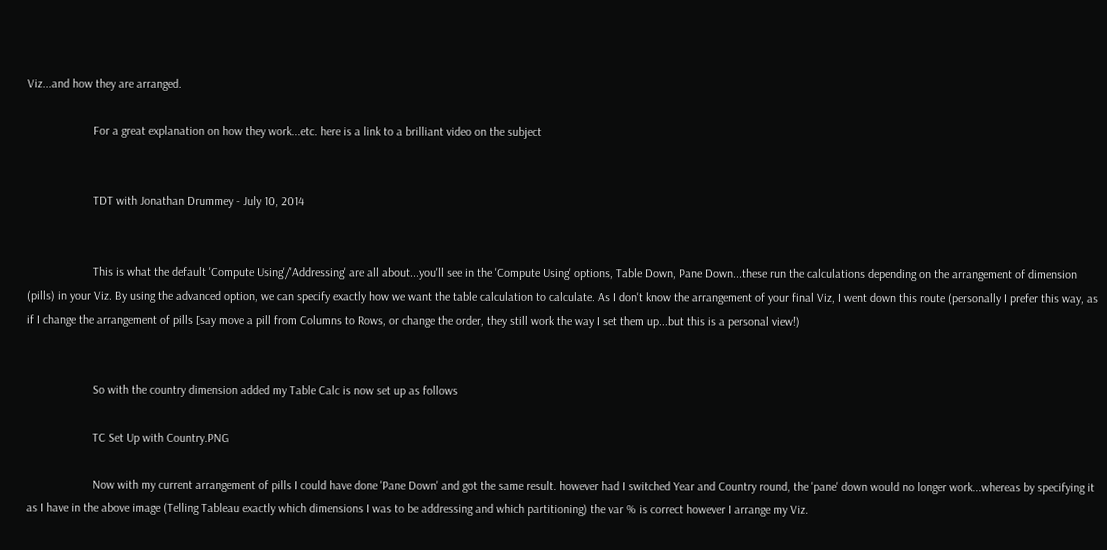Viz...and how they are arranged.

                      For a great explanation on how they work...etc. here is a link to a brilliant video on the subject


                      TDT with Jonathan Drummey - July 10, 2014


                      This is what the default 'Compute Using'/'Addressing' are all about...you'll see in the 'Compute Using' options, Table Down, Pane Down...these run the calculations depending on the arrangement of dimension (pills) in your Viz. By using the advanced option, we can specify exactly how we want the table calculation to calculate. As I don't know the arrangement of your final Viz, I went down this route (personally I prefer this way, as if I change the arrangement of pills [say move a pill from Columns to Rows, or change the order, they still work the way I set them up...but this is a personal view!)


                      So with the country dimension added my Table Calc is now set up as follows

                      TC Set Up with Country.PNG

                      Now with my current arrangement of pills I could have done 'Pane Down' and got the same result. however had I switched Year and Country round, the 'pane' down would no longer work...whereas by specifying it as I have in the above image (Telling Tableau exactly which dimensions I was to be addressing and which partitioning) the var % is correct however I arrange my Viz.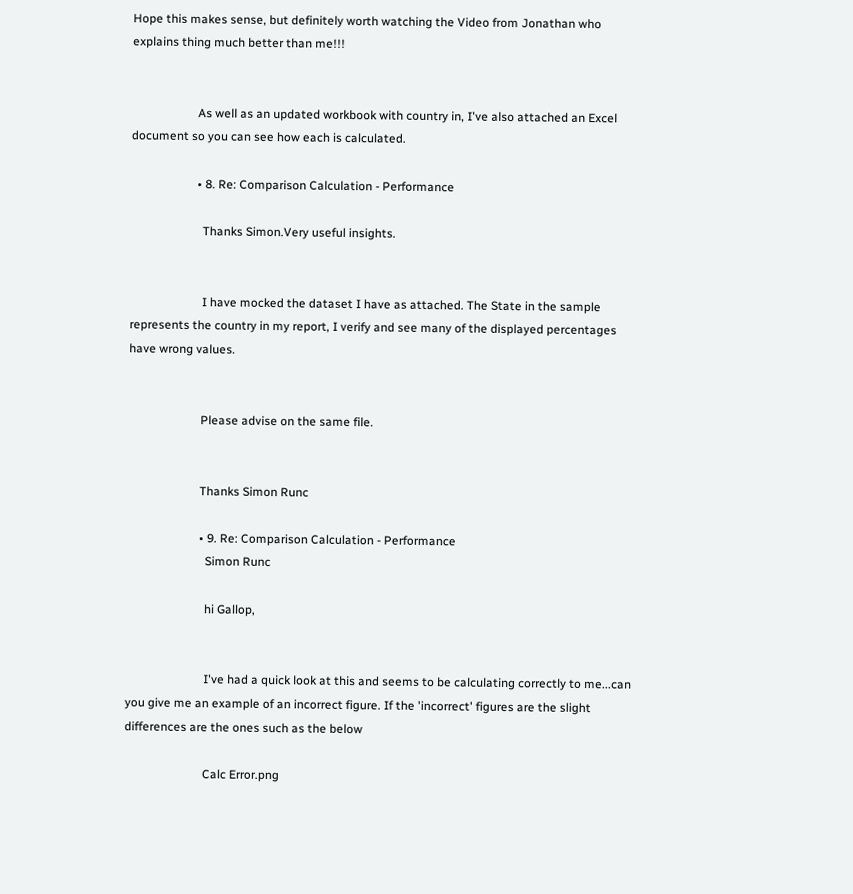Hope this makes sense, but definitely worth watching the Video from Jonathan who explains thing much better than me!!!


                      As well as an updated workbook with country in, I've also attached an Excel document so you can see how each is calculated.

                      • 8. Re: Comparison Calculation - Performance

                        Thanks Simon.Very useful insights.


                        I have mocked the dataset I have as attached. The State in the sample represents the country in my report, I verify and see many of the displayed percentages have wrong values.


                        Please advise on the same file.


                        Thanks Simon Runc

                        • 9. Re: Comparison Calculation - Performance
                          Simon Runc

                          hi Gallop,


                          I've had a quick look at this and seems to be calculating correctly to me...can you give me an example of an incorrect figure. If the 'incorrect' figures are the slight differences are the ones such as the below

                          Calc Error.png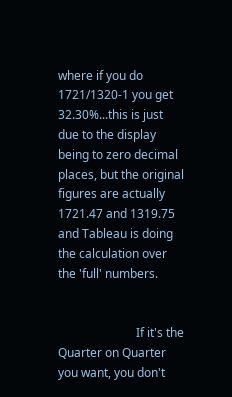where if you do 1721/1320-1 you get 32.30%...this is just due to the display being to zero decimal places, but the original figures are actually 1721.47 and 1319.75 and Tableau is doing the calculation over the 'full' numbers.


                          If it's the Quarter on Quarter you want, you don't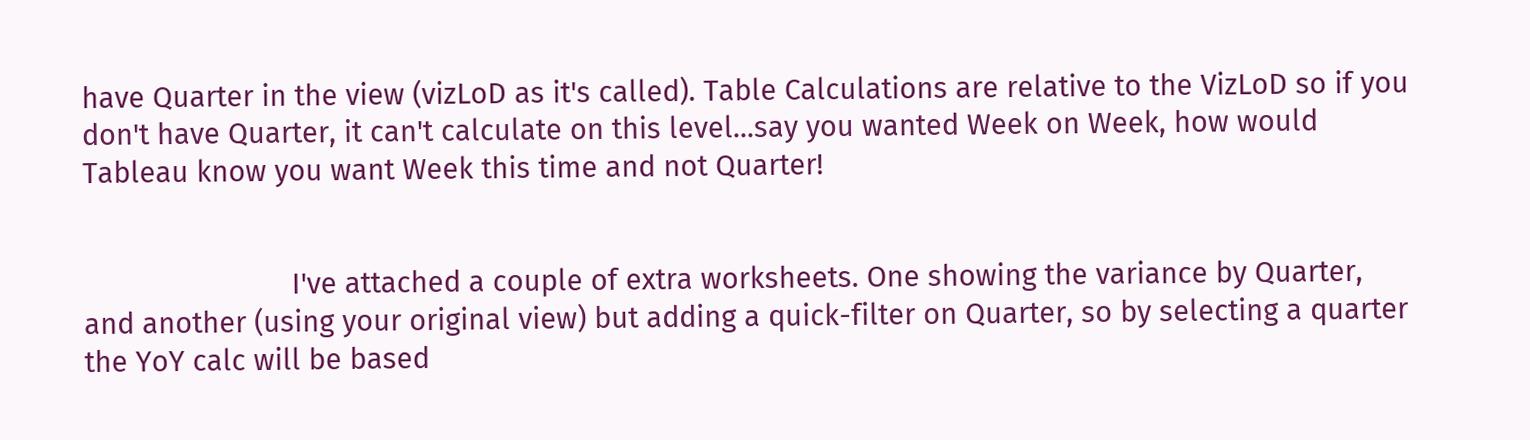have Quarter in the view (vizLoD as it's called). Table Calculations are relative to the VizLoD so if you don't have Quarter, it can't calculate on this level...say you wanted Week on Week, how would Tableau know you want Week this time and not Quarter!


                          I've attached a couple of extra worksheets. One showing the variance by Quarter, and another (using your original view) but adding a quick-filter on Quarter, so by selecting a quarter the YoY calc will be based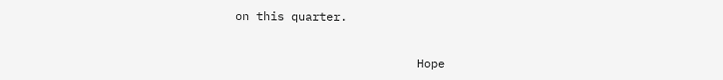on this quarter.


                          Hope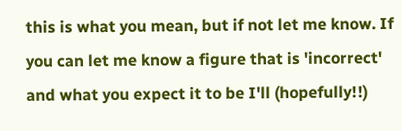this is what you mean, but if not let me know. If you can let me know a figure that is 'incorrect' and what you expect it to be I'll (hopefully!!)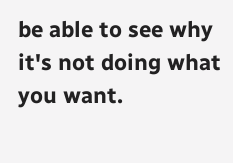be able to see why it's not doing what you want.